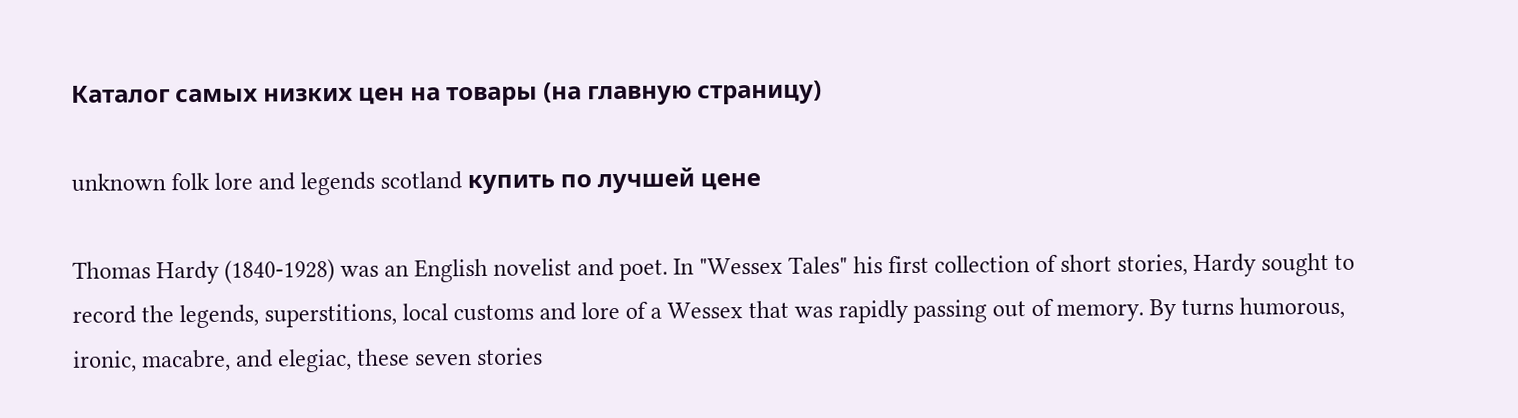Каталог самых низких цен на товары (на главную страницу)

unknown folk lore and legends scotland купить по лучшей цене

Thomas Hardy (1840-1928) was an English novelist and poet. In "Wessex Tales" his first collection of short stories, Hardy sought to record the legends, superstitions, local customs and lore of a Wessex that was rapidly passing out of memory. By turns humorous, ironic, macabre, and elegiac, these seven stories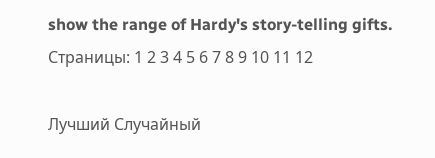show the range of Hardy's story-telling gifts.
Страницы: 1 2 3 4 5 6 7 8 9 10 11 12

Лучший Случайный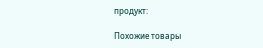продукт:

Похожие товары